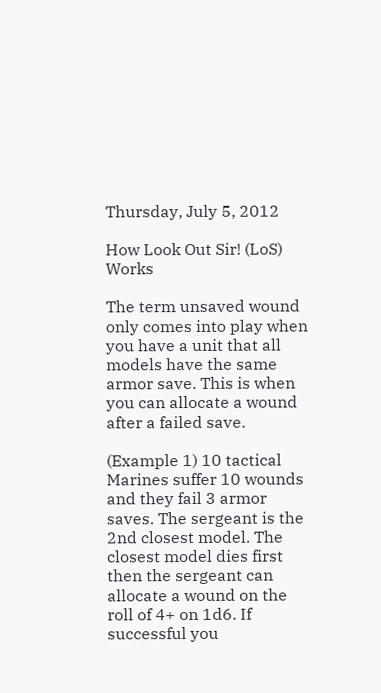Thursday, July 5, 2012

How Look Out Sir! (LoS) Works

The term unsaved wound only comes into play when you have a unit that all models have the same armor save. This is when you can allocate a wound after a failed save.

(Example 1) 10 tactical Marines suffer 10 wounds and they fail 3 armor saves. The sergeant is the 2nd closest model. The closest model dies first then the sergeant can allocate a wound on the roll of 4+ on 1d6. If successful you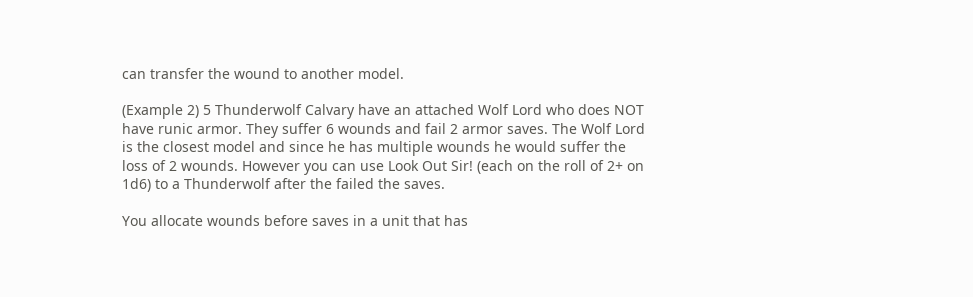can transfer the wound to another model.

(Example 2) 5 Thunderwolf Calvary have an attached Wolf Lord who does NOT have runic armor. They suffer 6 wounds and fail 2 armor saves. The Wolf Lord is the closest model and since he has multiple wounds he would suffer the loss of 2 wounds. However you can use Look Out Sir! (each on the roll of 2+ on 1d6) to a Thunderwolf after the failed the saves.

You allocate wounds before saves in a unit that has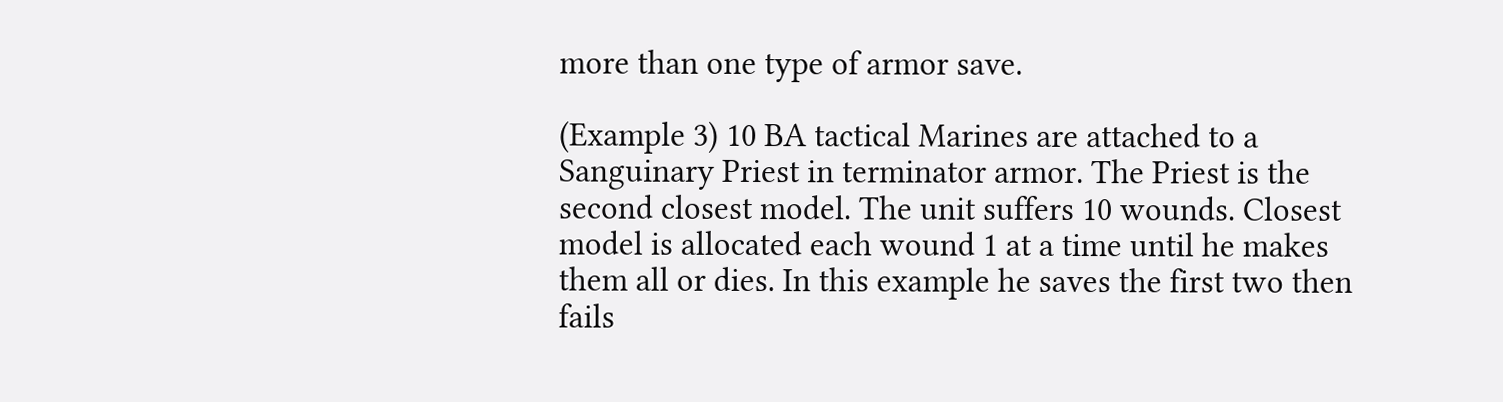more than one type of armor save.

(Example 3) 10 BA tactical Marines are attached to a Sanguinary Priest in terminator armor. The Priest is the second closest model. The unit suffers 10 wounds. Closest model is allocated each wound 1 at a time until he makes them all or dies. In this example he saves the first two then fails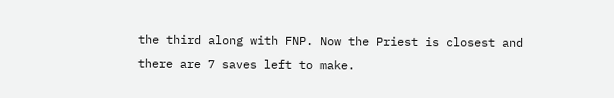the third along with FNP. Now the Priest is closest and there are 7 saves left to make.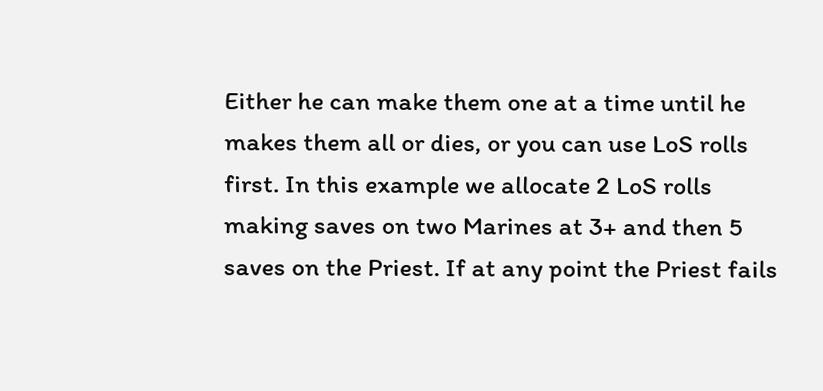Either he can make them one at a time until he makes them all or dies, or you can use LoS rolls first. In this example we allocate 2 LoS rolls making saves on two Marines at 3+ and then 5 saves on the Priest. If at any point the Priest fails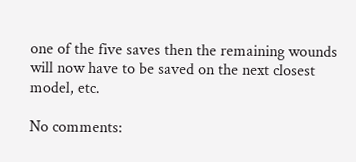one of the five saves then the remaining wounds will now have to be saved on the next closest model, etc.

No comments: